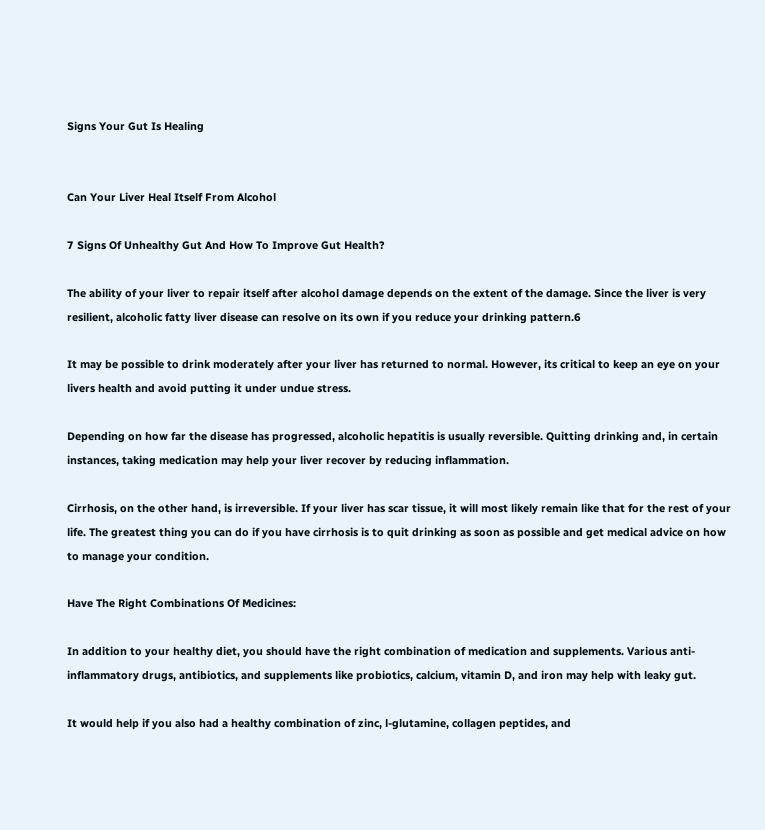Signs Your Gut Is Healing


Can Your Liver Heal Itself From Alcohol

7 Signs Of Unhealthy Gut And How To Improve Gut Health?

The ability of your liver to repair itself after alcohol damage depends on the extent of the damage. Since the liver is very resilient, alcoholic fatty liver disease can resolve on its own if you reduce your drinking pattern.6

It may be possible to drink moderately after your liver has returned to normal. However, its critical to keep an eye on your livers health and avoid putting it under undue stress.

Depending on how far the disease has progressed, alcoholic hepatitis is usually reversible. Quitting drinking and, in certain instances, taking medication may help your liver recover by reducing inflammation.

Cirrhosis, on the other hand, is irreversible. If your liver has scar tissue, it will most likely remain like that for the rest of your life. The greatest thing you can do if you have cirrhosis is to quit drinking as soon as possible and get medical advice on how to manage your condition.

Have The Right Combinations Of Medicines:

In addition to your healthy diet, you should have the right combination of medication and supplements. Various anti-inflammatory drugs, antibiotics, and supplements like probiotics, calcium, vitamin D, and iron may help with leaky gut.

It would help if you also had a healthy combination of zinc, l-glutamine, collagen peptides, and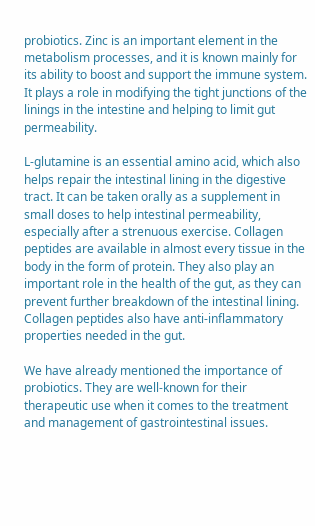probiotics. Zinc is an important element in the metabolism processes, and it is known mainly for its ability to boost and support the immune system. It plays a role in modifying the tight junctions of the linings in the intestine and helping to limit gut permeability.

L-glutamine is an essential amino acid, which also helps repair the intestinal lining in the digestive tract. It can be taken orally as a supplement in small doses to help intestinal permeability, especially after a strenuous exercise. Collagen peptides are available in almost every tissue in the body in the form of protein. They also play an important role in the health of the gut, as they can prevent further breakdown of the intestinal lining. Collagen peptides also have anti-inflammatory properties needed in the gut.

We have already mentioned the importance of probiotics. They are well-known for their therapeutic use when it comes to the treatment and management of gastrointestinal issues.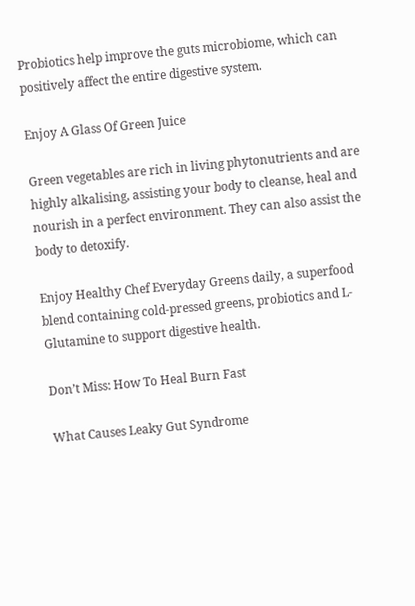Probiotics help improve the guts microbiome, which can positively affect the entire digestive system.

Enjoy A Glass Of Green Juice

Green vegetables are rich in living phytonutrients and are highly alkalising, assisting your body to cleanse, heal and nourish in a perfect environment. They can also assist the body to detoxify.

Enjoy Healthy Chef Everyday Greens daily, a superfood blend containing cold-pressed greens, probiotics and L-Glutamine to support digestive health.

Don’t Miss: How To Heal Burn Fast

What Causes Leaky Gut Syndrome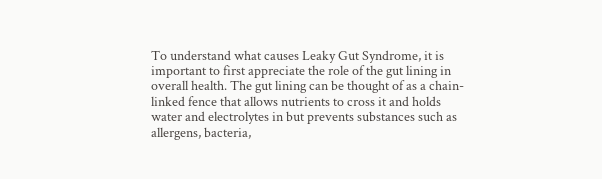To understand what causes Leaky Gut Syndrome, it is important to first appreciate the role of the gut lining in overall health. The gut lining can be thought of as a chain-linked fence that allows nutrients to cross it and holds water and electrolytes in but prevents substances such as allergens, bacteria,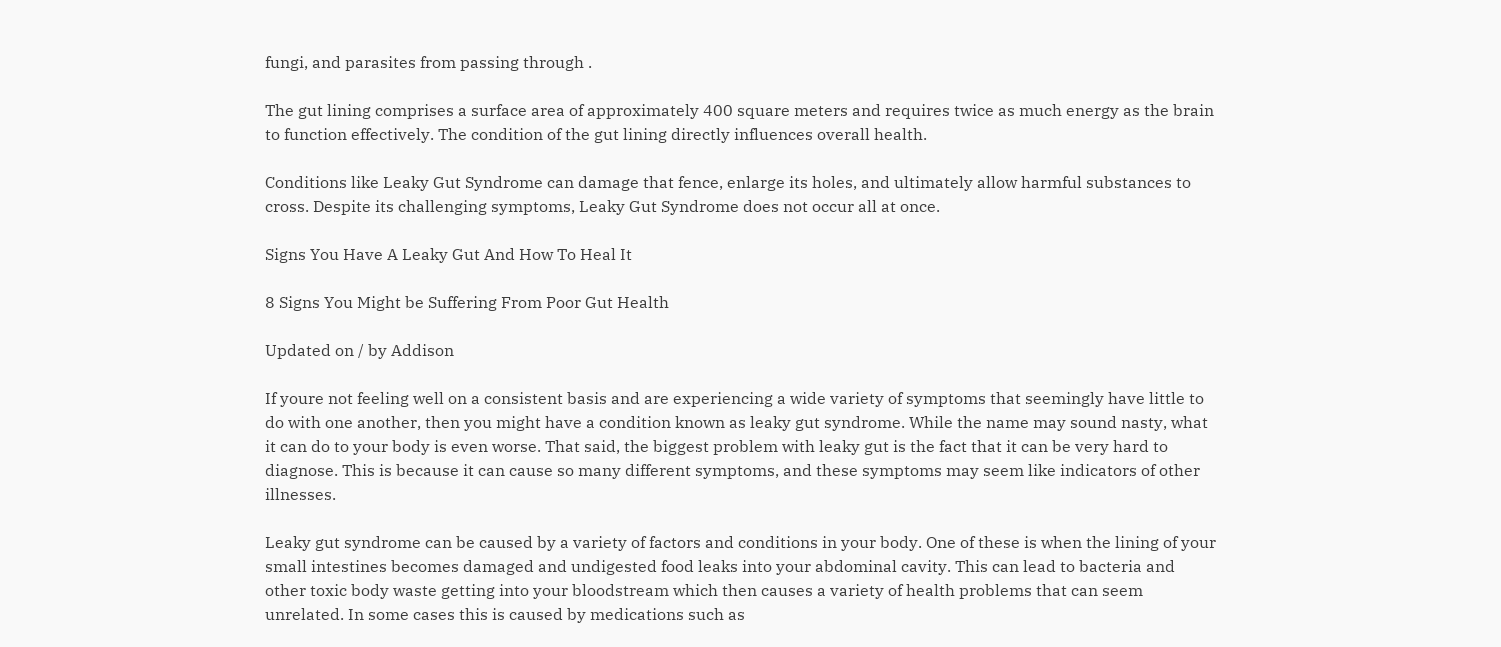fungi, and parasites from passing through .

The gut lining comprises a surface area of approximately 400 square meters and requires twice as much energy as the brain to function effectively. The condition of the gut lining directly influences overall health.

Conditions like Leaky Gut Syndrome can damage that fence, enlarge its holes, and ultimately allow harmful substances to cross. Despite its challenging symptoms, Leaky Gut Syndrome does not occur all at once.

Signs You Have A Leaky Gut And How To Heal It

8 Signs You Might be Suffering From Poor Gut Health

Updated on / by Addison

If youre not feeling well on a consistent basis and are experiencing a wide variety of symptoms that seemingly have little to do with one another, then you might have a condition known as leaky gut syndrome. While the name may sound nasty, what it can do to your body is even worse. That said, the biggest problem with leaky gut is the fact that it can be very hard to diagnose. This is because it can cause so many different symptoms, and these symptoms may seem like indicators of other illnesses.

Leaky gut syndrome can be caused by a variety of factors and conditions in your body. One of these is when the lining of your small intestines becomes damaged and undigested food leaks into your abdominal cavity. This can lead to bacteria and other toxic body waste getting into your bloodstream which then causes a variety of health problems that can seem unrelated. In some cases this is caused by medications such as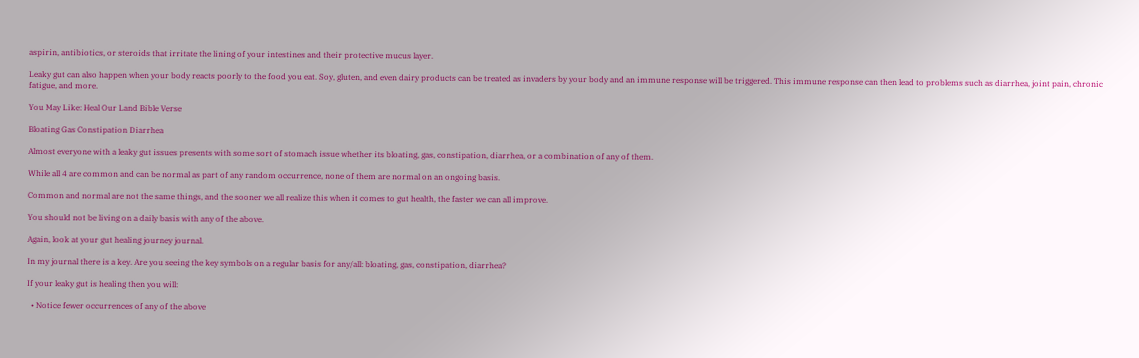aspirin, antibiotics, or steroids that irritate the lining of your intestines and their protective mucus layer.

Leaky gut can also happen when your body reacts poorly to the food you eat. Soy, gluten, and even dairy products can be treated as invaders by your body and an immune response will be triggered. This immune response can then lead to problems such as diarrhea, joint pain, chronic fatigue, and more.

You May Like: Heal Our Land Bible Verse

Bloating Gas Constipation Diarrhea

Almost everyone with a leaky gut issues presents with some sort of stomach issue whether its bloating, gas, constipation, diarrhea, or a combination of any of them.

While all 4 are common and can be normal as part of any random occurrence, none of them are normal on an ongoing basis.

Common and normal are not the same things, and the sooner we all realize this when it comes to gut health, the faster we can all improve.

You should not be living on a daily basis with any of the above.

Again, look at your gut healing journey journal.

In my journal there is a key. Are you seeing the key symbols on a regular basis for any/all: bloating, gas, constipation, diarrhea?

If your leaky gut is healing then you will:

  • Notice fewer occurrences of any of the above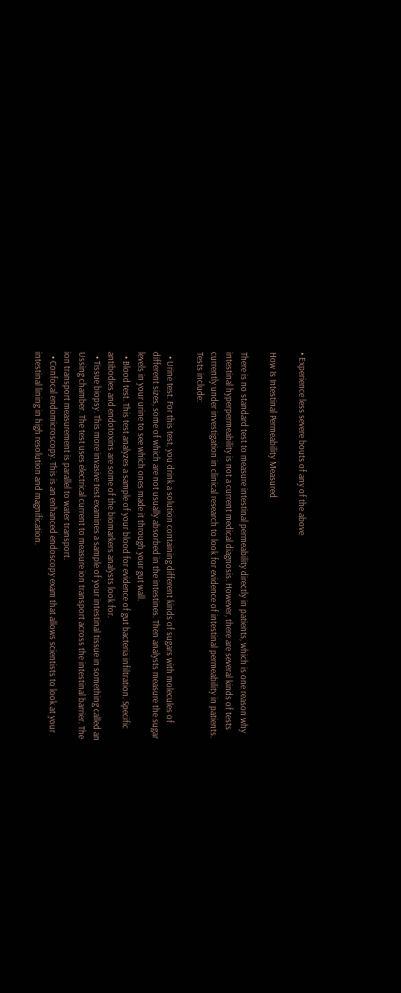• Experience less severe bouts of any of the above

How Is Intestinal Permeability Measured

There is no standard test to measure intestinal permeability directly in patients, which is one reason why intestinal hyperpermeability is not a current medical diagnosis. However, there are several kinds of tests currently under investigation in clinical research to look for evidence of intestinal permeability in patients. Tests include:

  • Urine test. For this test, you drink a solution containing different kinds of sugars with molecules of different sizes, some of which are not usually absorbed in the intestines. Then analysts measure the sugar levels in your urine to see which ones made it through your gut wall.
  • Blood test. This test analyzes a sample of your blood for evidence of gut bacteria infiltration. Specific antibodies and endotoxins are some of the biomarkers analysts look for.
  • Tissue biopsy. This more invasive test examines a sample of your intestinal tissue in something called an Ussing chamber. The test uses electrical current to measure ion transport across the intestinal barrier. The ion transport measurement is parallel to water transport.
  • Confocal endomicroscopy. This is an enhanced endoscopy exam that allows scientists to look at your intestinal lining in high resolution and magnification.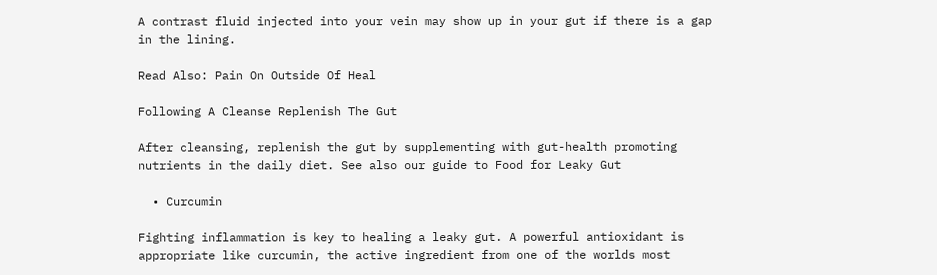A contrast fluid injected into your vein may show up in your gut if there is a gap in the lining.

Read Also: Pain On Outside Of Heal

Following A Cleanse Replenish The Gut

After cleansing, replenish the gut by supplementing with gut-health promoting nutrients in the daily diet. See also our guide to Food for Leaky Gut

  • Curcumin

Fighting inflammation is key to healing a leaky gut. A powerful antioxidant is appropriate like curcumin, the active ingredient from one of the worlds most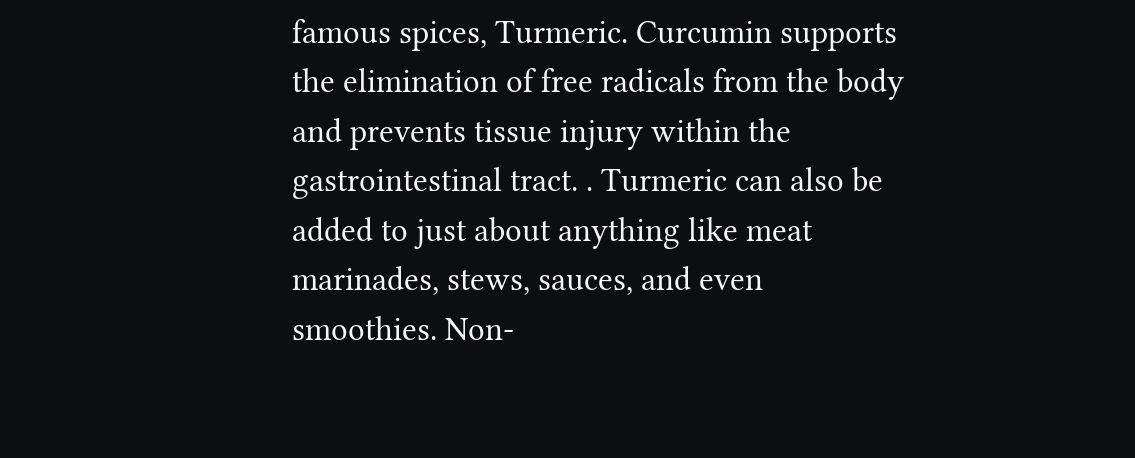famous spices, Turmeric. Curcumin supports the elimination of free radicals from the body and prevents tissue injury within the gastrointestinal tract. . Turmeric can also be added to just about anything like meat marinades, stews, sauces, and even smoothies. Non-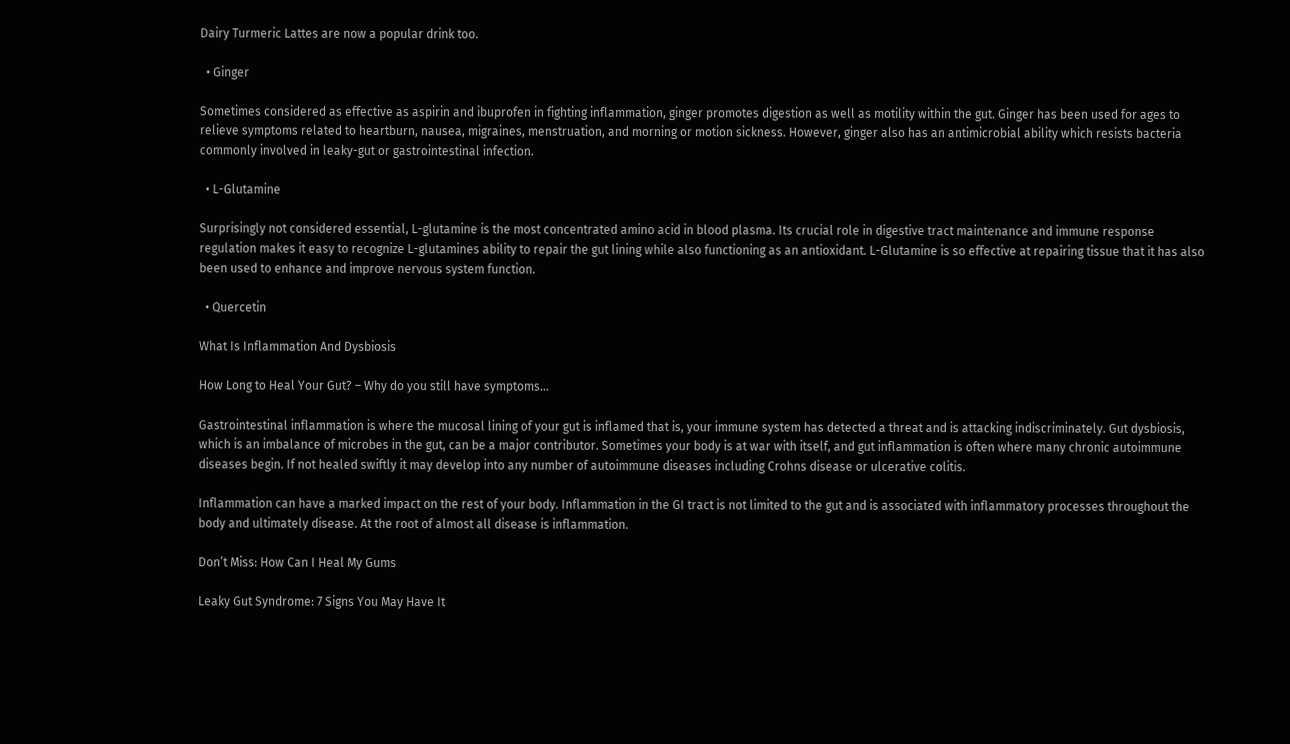Dairy Turmeric Lattes are now a popular drink too.

  • Ginger

Sometimes considered as effective as aspirin and ibuprofen in fighting inflammation, ginger promotes digestion as well as motility within the gut. Ginger has been used for ages to relieve symptoms related to heartburn, nausea, migraines, menstruation, and morning or motion sickness. However, ginger also has an antimicrobial ability which resists bacteria commonly involved in leaky-gut or gastrointestinal infection.

  • L-Glutamine

Surprisingly not considered essential, L-glutamine is the most concentrated amino acid in blood plasma. Its crucial role in digestive tract maintenance and immune response regulation makes it easy to recognize L-glutamines ability to repair the gut lining while also functioning as an antioxidant. L-Glutamine is so effective at repairing tissue that it has also been used to enhance and improve nervous system function.

  • Quercetin

What Is Inflammation And Dysbiosis

How Long to Heal Your Gut? – Why do you still have symptoms…

Gastrointestinal inflammation is where the mucosal lining of your gut is inflamed that is, your immune system has detected a threat and is attacking indiscriminately. Gut dysbiosis, which is an imbalance of microbes in the gut, can be a major contributor. Sometimes your body is at war with itself, and gut inflammation is often where many chronic autoimmune diseases begin. If not healed swiftly it may develop into any number of autoimmune diseases including Crohns disease or ulcerative colitis.

Inflammation can have a marked impact on the rest of your body. Inflammation in the GI tract is not limited to the gut and is associated with inflammatory processes throughout the body and ultimately disease. At the root of almost all disease is inflammation.

Don’t Miss: How Can I Heal My Gums

Leaky Gut Syndrome: 7 Signs You May Have It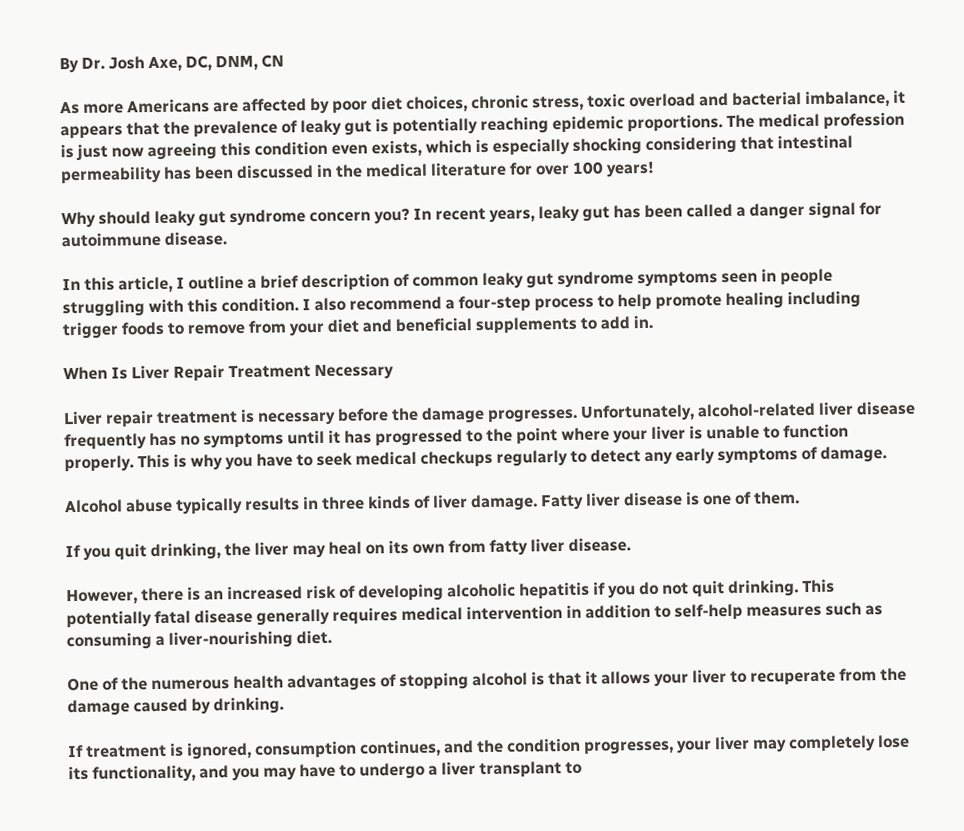By Dr. Josh Axe, DC, DNM, CN

As more Americans are affected by poor diet choices, chronic stress, toxic overload and bacterial imbalance, it appears that the prevalence of leaky gut is potentially reaching epidemic proportions. The medical profession is just now agreeing this condition even exists, which is especially shocking considering that intestinal permeability has been discussed in the medical literature for over 100 years!

Why should leaky gut syndrome concern you? In recent years, leaky gut has been called a danger signal for autoimmune disease.

In this article, I outline a brief description of common leaky gut syndrome symptoms seen in people struggling with this condition. I also recommend a four-step process to help promote healing including trigger foods to remove from your diet and beneficial supplements to add in.

When Is Liver Repair Treatment Necessary

Liver repair treatment is necessary before the damage progresses. Unfortunately, alcohol-related liver disease frequently has no symptoms until it has progressed to the point where your liver is unable to function properly. This is why you have to seek medical checkups regularly to detect any early symptoms of damage.

Alcohol abuse typically results in three kinds of liver damage. Fatty liver disease is one of them.

If you quit drinking, the liver may heal on its own from fatty liver disease.

However, there is an increased risk of developing alcoholic hepatitis if you do not quit drinking. This potentially fatal disease generally requires medical intervention in addition to self-help measures such as consuming a liver-nourishing diet.

One of the numerous health advantages of stopping alcohol is that it allows your liver to recuperate from the damage caused by drinking.

If treatment is ignored, consumption continues, and the condition progresses, your liver may completely lose its functionality, and you may have to undergo a liver transplant to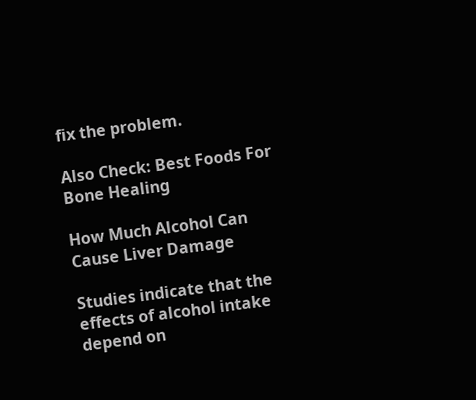fix the problem.

Also Check: Best Foods For Bone Healing

How Much Alcohol Can Cause Liver Damage

Studies indicate that the effects of alcohol intake depend on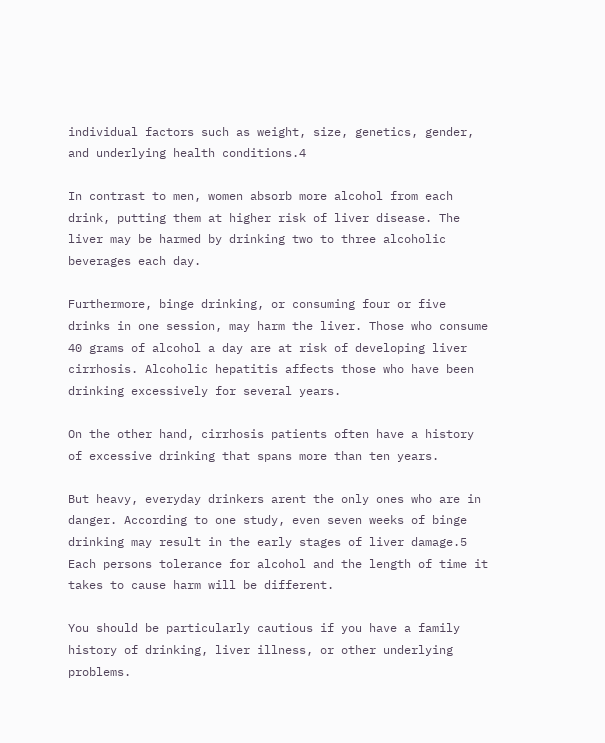individual factors such as weight, size, genetics, gender, and underlying health conditions.4

In contrast to men, women absorb more alcohol from each drink, putting them at higher risk of liver disease. The liver may be harmed by drinking two to three alcoholic beverages each day.

Furthermore, binge drinking, or consuming four or five drinks in one session, may harm the liver. Those who consume 40 grams of alcohol a day are at risk of developing liver cirrhosis. Alcoholic hepatitis affects those who have been drinking excessively for several years.

On the other hand, cirrhosis patients often have a history of excessive drinking that spans more than ten years.

But heavy, everyday drinkers arent the only ones who are in danger. According to one study, even seven weeks of binge drinking may result in the early stages of liver damage.5 Each persons tolerance for alcohol and the length of time it takes to cause harm will be different.

You should be particularly cautious if you have a family history of drinking, liver illness, or other underlying problems.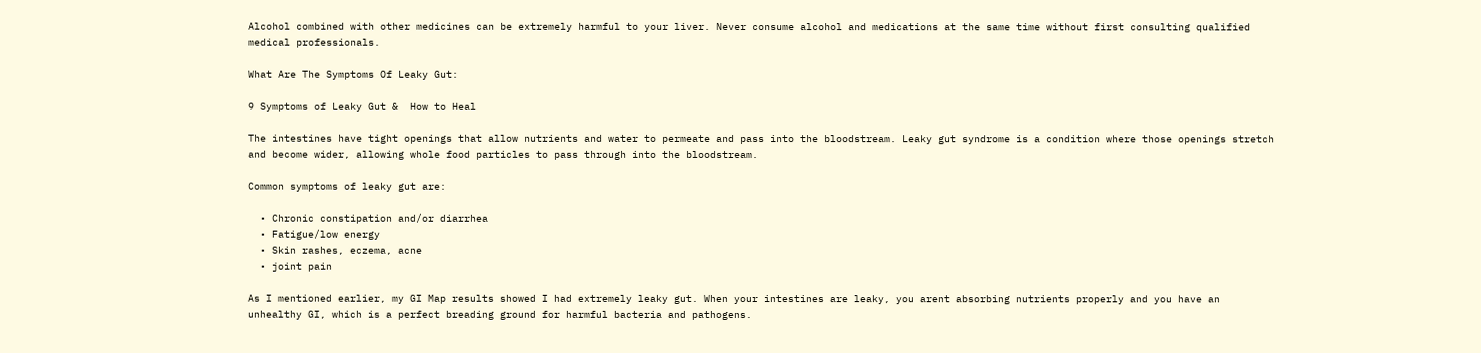Alcohol combined with other medicines can be extremely harmful to your liver. Never consume alcohol and medications at the same time without first consulting qualified medical professionals.

What Are The Symptoms Of Leaky Gut:

9 Symptoms of Leaky Gut &  How to Heal

The intestines have tight openings that allow nutrients and water to permeate and pass into the bloodstream. Leaky gut syndrome is a condition where those openings stretch and become wider, allowing whole food particles to pass through into the bloodstream.

Common symptoms of leaky gut are:

  • Chronic constipation and/or diarrhea
  • Fatigue/low energy
  • Skin rashes, eczema, acne
  • joint pain

As I mentioned earlier, my GI Map results showed I had extremely leaky gut. When your intestines are leaky, you arent absorbing nutrients properly and you have an unhealthy GI, which is a perfect breading ground for harmful bacteria and pathogens.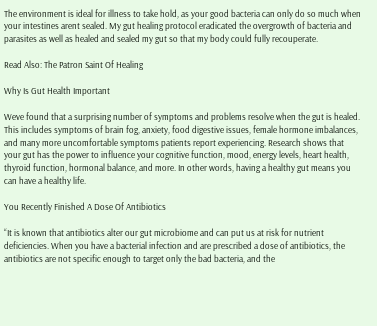The environment is ideal for illness to take hold, as your good bacteria can only do so much when your intestines arent sealed. My gut healing protocol eradicated the overgrowth of bacteria and parasites as well as healed and sealed my gut so that my body could fully recouperate.

Read Also: The Patron Saint Of Healing

Why Is Gut Health Important

Weve found that a surprising number of symptoms and problems resolve when the gut is healed. This includes symptoms of brain fog, anxiety, food digestive issues, female hormone imbalances, and many more uncomfortable symptoms patients report experiencing. Research shows that your gut has the power to influence your cognitive function, mood, energy levels, heart health, thyroid function, hormonal balance, and more. In other words, having a healthy gut means you can have a healthy life.

You Recently Finished A Dose Of Antibiotics

“It is known that antibiotics alter our gut microbiome and can put us at risk for nutrient deficiencies. When you have a bacterial infection and are prescribed a dose of antibiotics, the antibiotics are not specific enough to target only the bad bacteria, and the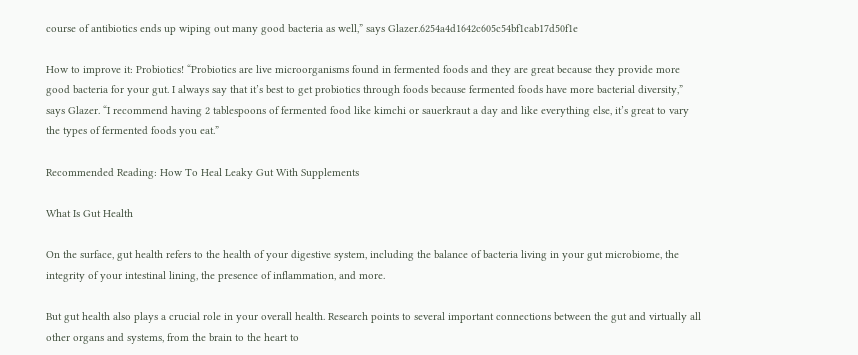course of antibiotics ends up wiping out many good bacteria as well,” says Glazer.6254a4d1642c605c54bf1cab17d50f1e

How to improve it: Probiotics! “Probiotics are live microorganisms found in fermented foods and they are great because they provide more good bacteria for your gut. I always say that it’s best to get probiotics through foods because fermented foods have more bacterial diversity,” says Glazer. “I recommend having 2 tablespoons of fermented food like kimchi or sauerkraut a day and like everything else, it’s great to vary the types of fermented foods you eat.”

Recommended Reading: How To Heal Leaky Gut With Supplements

What Is Gut Health

On the surface, gut health refers to the health of your digestive system, including the balance of bacteria living in your gut microbiome, the integrity of your intestinal lining, the presence of inflammation, and more.

But gut health also plays a crucial role in your overall health. Research points to several important connections between the gut and virtually all other organs and systems, from the brain to the heart to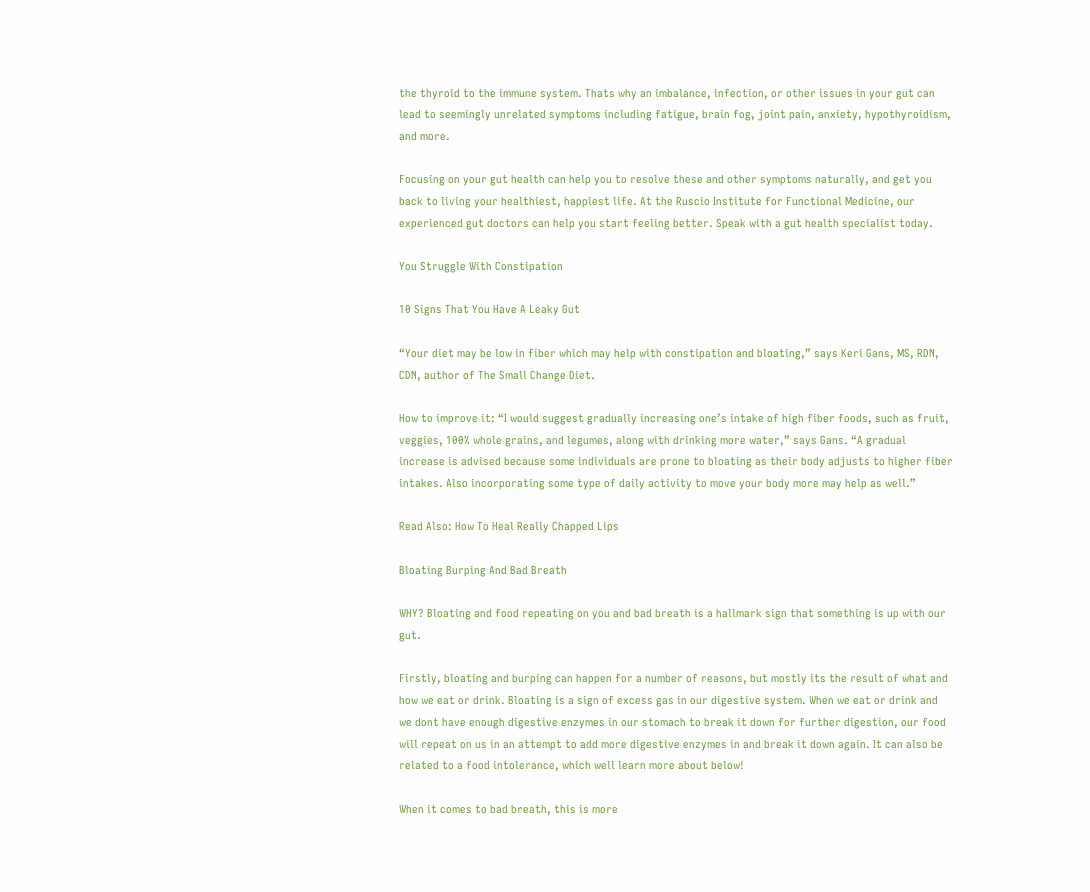the thyroid to the immune system. Thats why an imbalance, infection, or other issues in your gut can lead to seemingly unrelated symptoms including fatigue, brain fog, joint pain, anxiety, hypothyroidism, and more.

Focusing on your gut health can help you to resolve these and other symptoms naturally, and get you back to living your healthiest, happiest life. At the Ruscio Institute for Functional Medicine, our experienced gut doctors can help you start feeling better. Speak with a gut health specialist today.

You Struggle With Constipation

10 Signs That You Have A Leaky Gut

“Your diet may be low in fiber which may help with constipation and bloating,” says Keri Gans, MS, RDN, CDN, author of The Small Change Diet.

How to improve it: “I would suggest gradually increasing one’s intake of high fiber foods, such as fruit, veggies, 100% whole grains, and legumes, along with drinking more water,” says Gans. “A gradual increase is advised because some individuals are prone to bloating as their body adjusts to higher fiber intakes. Also incorporating some type of daily activity to move your body more may help as well.”

Read Also: How To Heal Really Chapped Lips

Bloating Burping And Bad Breath

WHY? Bloating and food repeating on you and bad breath is a hallmark sign that something is up with our gut.

Firstly, bloating and burping can happen for a number of reasons, but mostly its the result of what and how we eat or drink. Bloating is a sign of excess gas in our digestive system. When we eat or drink and we dont have enough digestive enzymes in our stomach to break it down for further digestion, our food will repeat on us in an attempt to add more digestive enzymes in and break it down again. It can also be related to a food intolerance, which well learn more about below!

When it comes to bad breath, this is more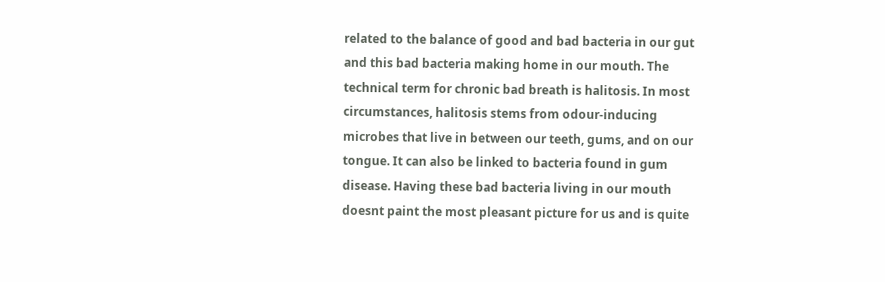related to the balance of good and bad bacteria in our gut and this bad bacteria making home in our mouth. The technical term for chronic bad breath is halitosis. In most circumstances, halitosis stems from odour-inducing microbes that live in between our teeth, gums, and on our tongue. It can also be linked to bacteria found in gum disease. Having these bad bacteria living in our mouth doesnt paint the most pleasant picture for us and is quite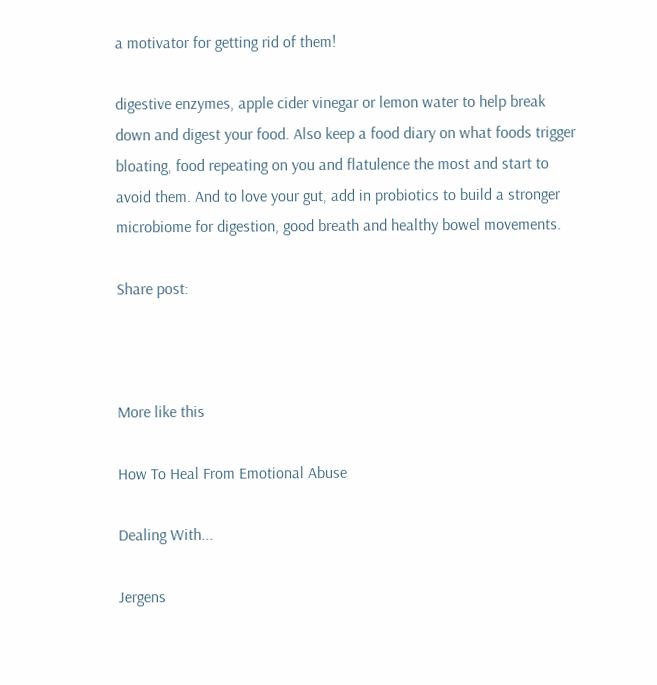a motivator for getting rid of them!

digestive enzymes, apple cider vinegar or lemon water to help break down and digest your food. Also keep a food diary on what foods trigger bloating, food repeating on you and flatulence the most and start to avoid them. And to love your gut, add in probiotics to build a stronger microbiome for digestion, good breath and healthy bowel movements.

Share post:



More like this

How To Heal From Emotional Abuse

Dealing With...

Jergens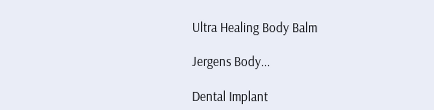Ultra Healing Body Balm

Jergens Body...

Dental Implant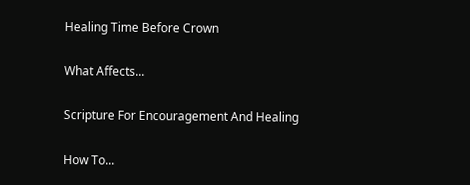Healing Time Before Crown

What Affects...

Scripture For Encouragement And Healing

How To...